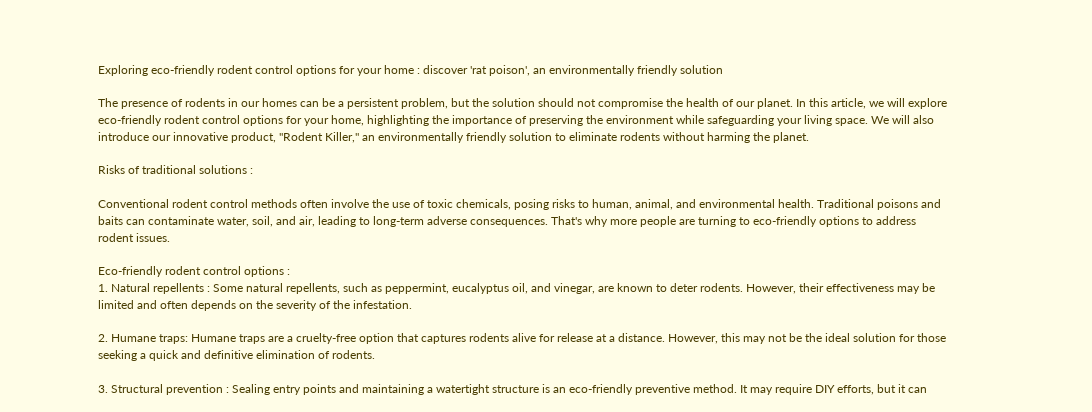Exploring eco-friendly rodent control options for your home : discover 'rat poison', an environmentally friendly solution

The presence of rodents in our homes can be a persistent problem, but the solution should not compromise the health of our planet. In this article, we will explore eco-friendly rodent control options for your home, highlighting the importance of preserving the environment while safeguarding your living space. We will also introduce our innovative product, "Rodent Killer," an environmentally friendly solution to eliminate rodents without harming the planet.

Risks of traditional solutions :

Conventional rodent control methods often involve the use of toxic chemicals, posing risks to human, animal, and environmental health. Traditional poisons and baits can contaminate water, soil, and air, leading to long-term adverse consequences. That's why more people are turning to eco-friendly options to address rodent issues.

Eco-friendly rodent control options :
1. Natural repellents : Some natural repellents, such as peppermint, eucalyptus oil, and vinegar, are known to deter rodents. However, their effectiveness may be limited and often depends on the severity of the infestation.

2. Humane traps: Humane traps are a cruelty-free option that captures rodents alive for release at a distance. However, this may not be the ideal solution for those seeking a quick and definitive elimination of rodents.

3. Structural prevention : Sealing entry points and maintaining a watertight structure is an eco-friendly preventive method. It may require DIY efforts, but it can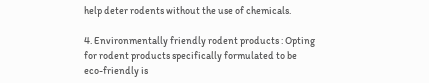help deter rodents without the use of chemicals.

4. Environmentally friendly rodent products : Opting for rodent products specifically formulated to be eco-friendly is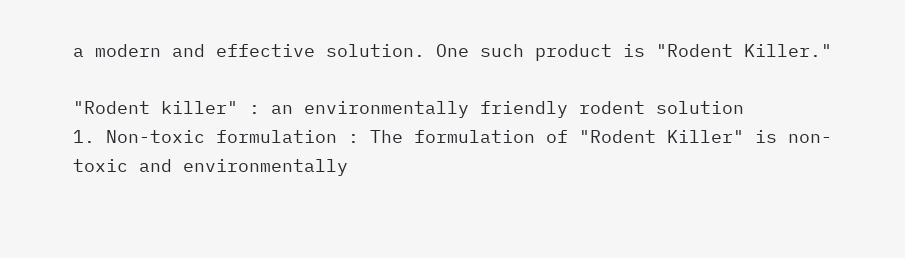a modern and effective solution. One such product is "Rodent Killer."

"Rodent killer" : an environmentally friendly rodent solution
1. Non-toxic formulation : The formulation of "Rodent Killer" is non-toxic and environmentally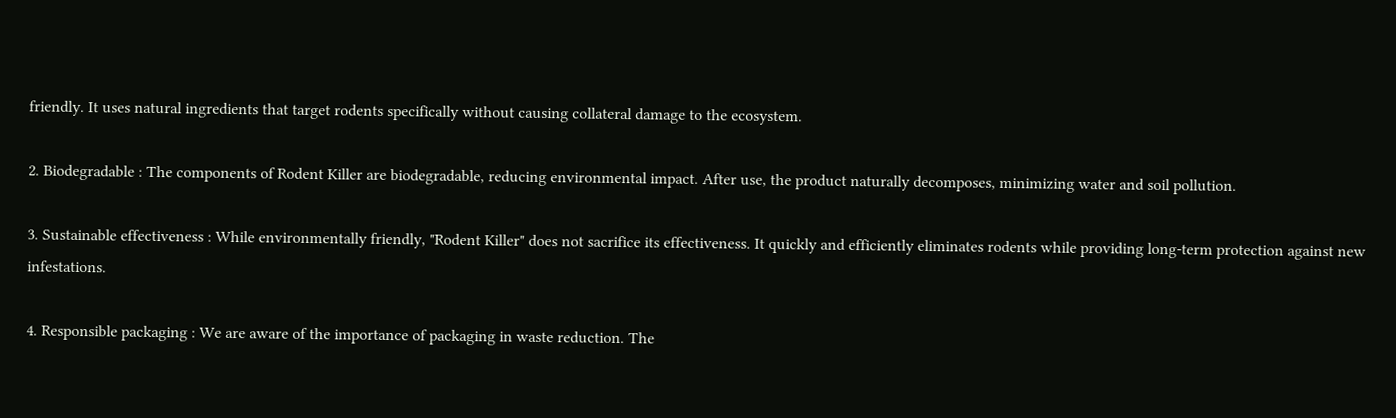friendly. It uses natural ingredients that target rodents specifically without causing collateral damage to the ecosystem.

2. Biodegradable : The components of Rodent Killer are biodegradable, reducing environmental impact. After use, the product naturally decomposes, minimizing water and soil pollution.

3. Sustainable effectiveness : While environmentally friendly, "Rodent Killer" does not sacrifice its effectiveness. It quickly and efficiently eliminates rodents while providing long-term protection against new infestations.

4. Responsible packaging : We are aware of the importance of packaging in waste reduction. The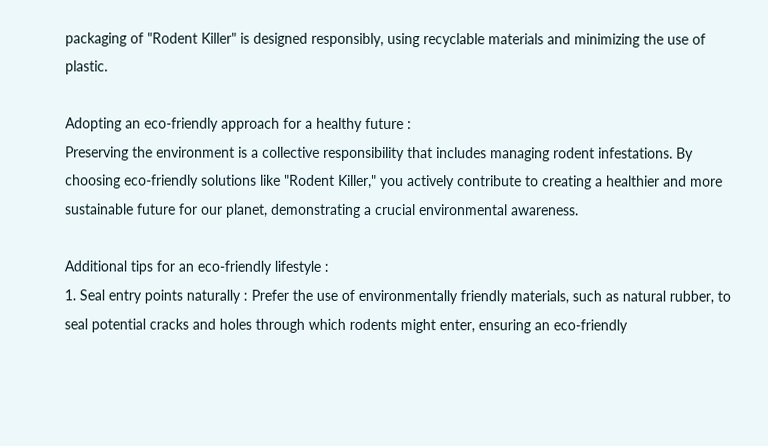packaging of "Rodent Killer" is designed responsibly, using recyclable materials and minimizing the use of plastic.

Adopting an eco-friendly approach for a healthy future :
Preserving the environment is a collective responsibility that includes managing rodent infestations. By choosing eco-friendly solutions like "Rodent Killer," you actively contribute to creating a healthier and more sustainable future for our planet, demonstrating a crucial environmental awareness.

Additional tips for an eco-friendly lifestyle :
1. Seal entry points naturally : Prefer the use of environmentally friendly materials, such as natural rubber, to seal potential cracks and holes through which rodents might enter, ensuring an eco-friendly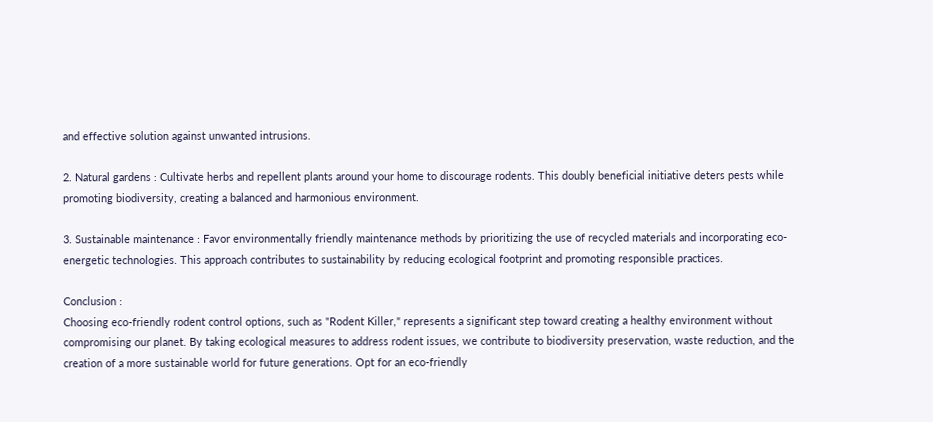and effective solution against unwanted intrusions.

2. Natural gardens : Cultivate herbs and repellent plants around your home to discourage rodents. This doubly beneficial initiative deters pests while promoting biodiversity, creating a balanced and harmonious environment.

3. Sustainable maintenance : Favor environmentally friendly maintenance methods by prioritizing the use of recycled materials and incorporating eco-energetic technologies. This approach contributes to sustainability by reducing ecological footprint and promoting responsible practices.

Conclusion :
Choosing eco-friendly rodent control options, such as "Rodent Killer," represents a significant step toward creating a healthy environment without compromising our planet. By taking ecological measures to address rodent issues, we contribute to biodiversity preservation, waste reduction, and the creation of a more sustainable world for future generations. Opt for an eco-friendly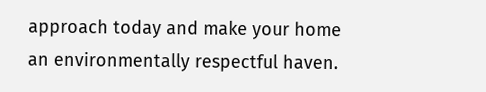approach today and make your home an environmentally respectful haven.